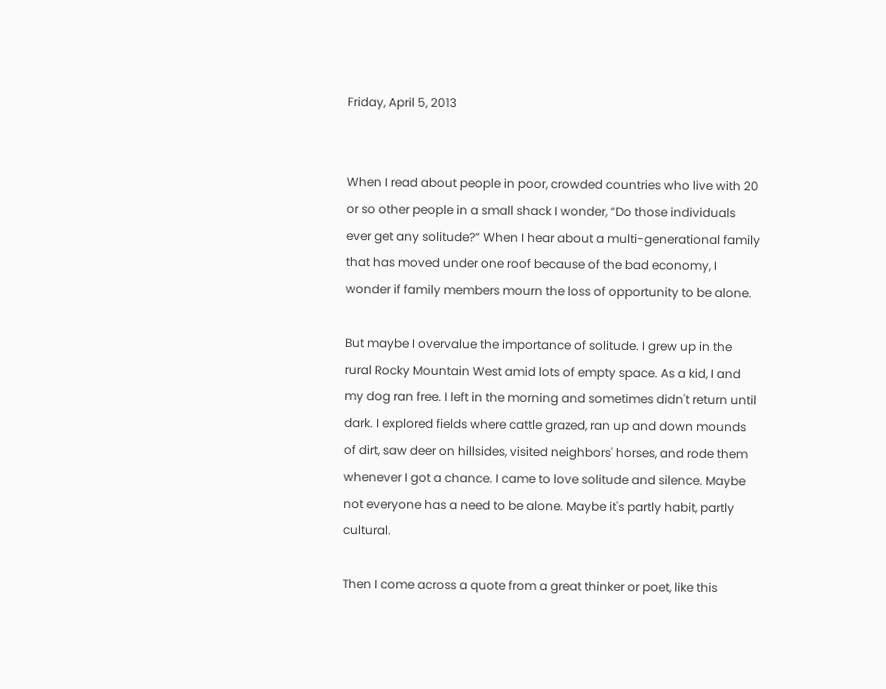Friday, April 5, 2013


When I read about people in poor, crowded countries who live with 20 or so other people in a small shack I wonder, “Do those individuals ever get any solitude?” When I hear about a multi-generational family that has moved under one roof because of the bad economy, I wonder if family members mourn the loss of opportunity to be alone.

But maybe I overvalue the importance of solitude. I grew up in the rural Rocky Mountain West amid lots of empty space. As a kid, I and my dog ran free. I left in the morning and sometimes didn't return until dark. I explored fields where cattle grazed, ran up and down mounds of dirt, saw deer on hillsides, visited neighbors' horses, and rode them whenever I got a chance. I came to love solitude and silence. Maybe not everyone has a need to be alone. Maybe it's partly habit, partly cultural.

Then I come across a quote from a great thinker or poet, like this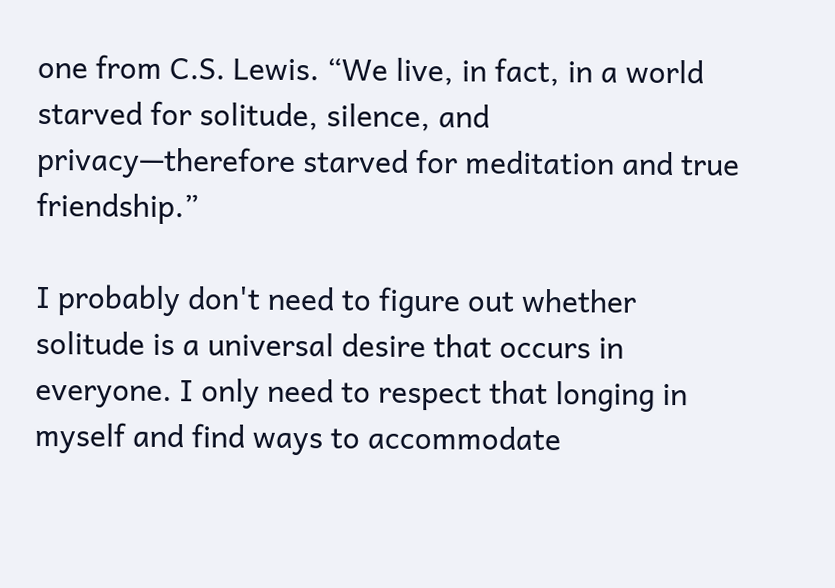one from C.S. Lewis. “We live, in fact, in a world starved for solitude, silence, and privacy—therefore starved for meditation and true friendship.”

I probably don't need to figure out whether solitude is a universal desire that occurs in everyone. I only need to respect that longing in myself and find ways to accommodate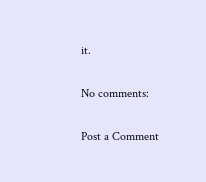it.

No comments:

Post a Comment